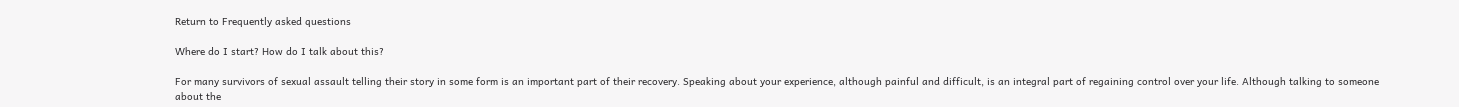Return to Frequently asked questions

Where do I start? How do I talk about this?

For many survivors of sexual assault telling their story in some form is an important part of their recovery. Speaking about your experience, although painful and difficult, is an integral part of regaining control over your life. Although talking to someone about the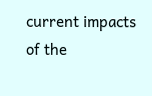current impacts of the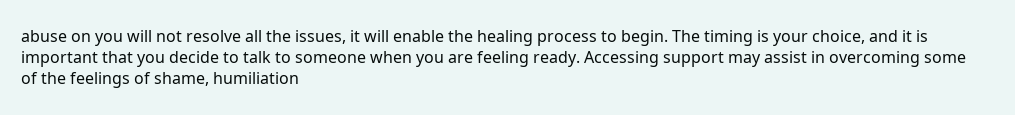abuse on you will not resolve all the issues, it will enable the healing process to begin. The timing is your choice, and it is important that you decide to talk to someone when you are feeling ready. Accessing support may assist in overcoming some of the feelings of shame, humiliation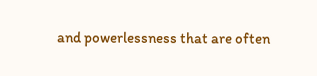and powerlessness that are often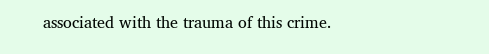associated with the trauma of this crime.